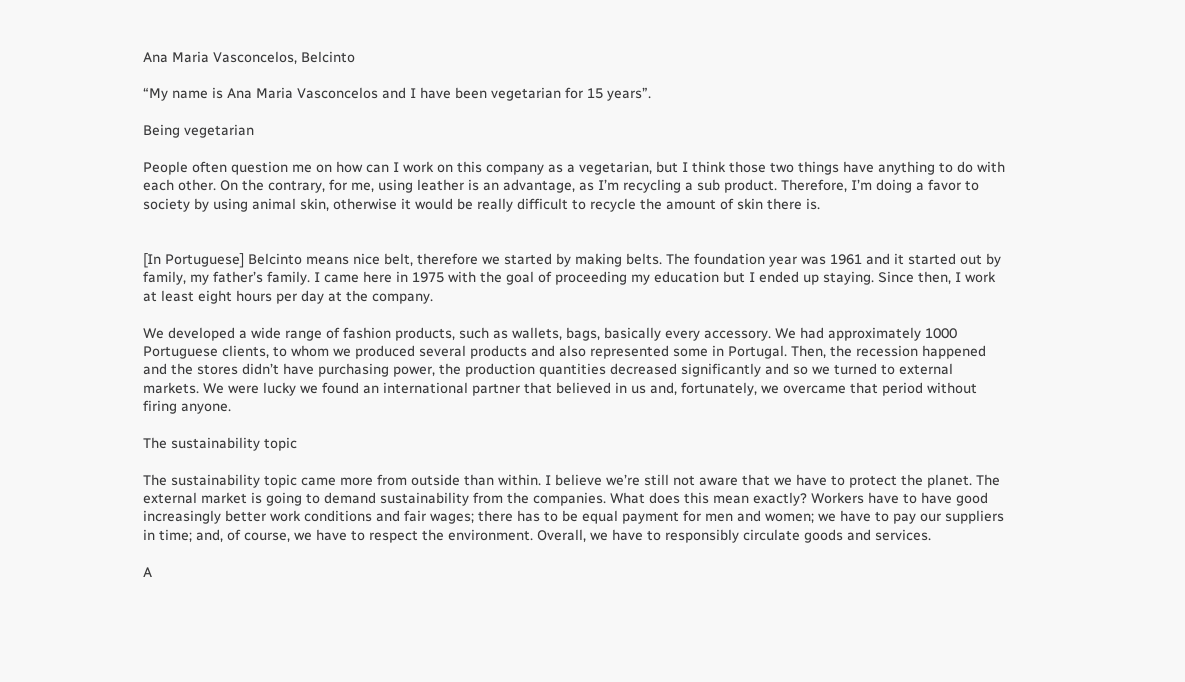Ana Maria Vasconcelos, Belcinto

“My name is Ana Maria Vasconcelos and I have been vegetarian for 15 years”.

Being vegetarian

People often question me on how can I work on this company as a vegetarian, but I think those two things have anything to do with each other. On the contrary, for me, using leather is an advantage, as I’m recycling a sub product. Therefore, I’m doing a favor to society by using animal skin, otherwise it would be really difficult to recycle the amount of skin there is.


[In Portuguese] Belcinto means nice belt, therefore we started by making belts. The foundation year was 1961 and it started out by family, my father’s family. I came here in 1975 with the goal of proceeding my education but I ended up staying. Since then, I work at least eight hours per day at the company.

We developed a wide range of fashion products, such as wallets, bags, basically every accessory. We had approximately 1000 Portuguese clients, to whom we produced several products and also represented some in Portugal. Then, the recession happened and the stores didn’t have purchasing power, the production quantities decreased significantly and so we turned to external markets. We were lucky we found an international partner that believed in us and, fortunately, we overcame that period without firing anyone.

The sustainability topic

The sustainability topic came more from outside than within. I believe we’re still not aware that we have to protect the planet. The external market is going to demand sustainability from the companies. What does this mean exactly? Workers have to have good increasingly better work conditions and fair wages; there has to be equal payment for men and women; we have to pay our suppliers in time; and, of course, we have to respect the environment. Overall, we have to responsibly circulate goods and services.

A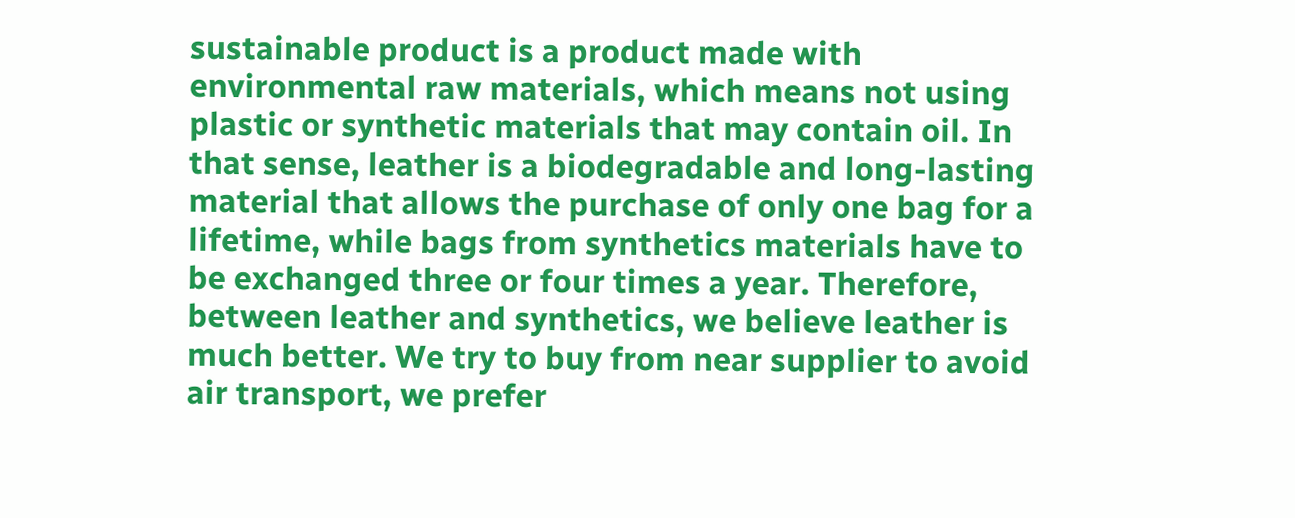sustainable product is a product made with environmental raw materials, which means not using plastic or synthetic materials that may contain oil. In that sense, leather is a biodegradable and long-lasting material that allows the purchase of only one bag for a lifetime, while bags from synthetics materials have to be exchanged three or four times a year. Therefore, between leather and synthetics, we believe leather is much better. We try to buy from near supplier to avoid air transport, we prefer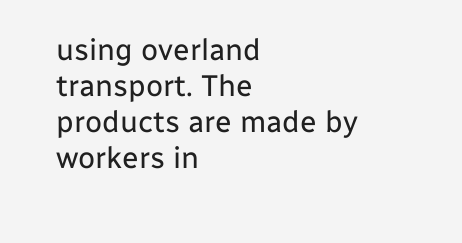using overland transport. The products are made by workers in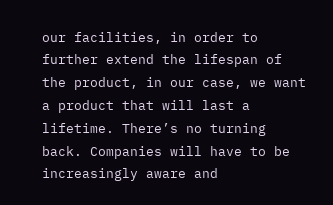our facilities, in order to further extend the lifespan of the product, in our case, we want a product that will last a lifetime. There’s no turning back. Companies will have to be increasingly aware and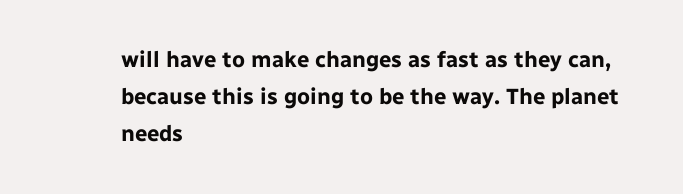will have to make changes as fast as they can, because this is going to be the way. The planet needs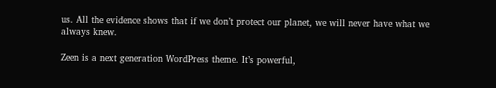us. All the evidence shows that if we don’t protect our planet, we will never have what we always knew.

Zeen is a next generation WordPress theme. It’s powerful,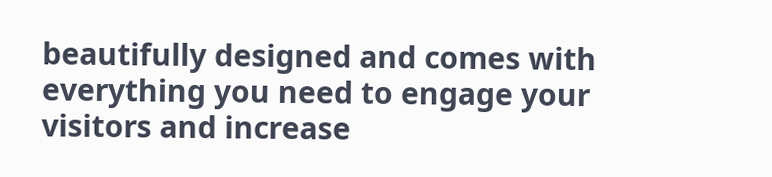beautifully designed and comes with everything you need to engage your visitors and increase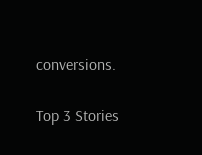conversions.

Top 3 Stories